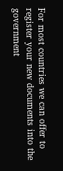For most countries we can offer to register your new documents into the government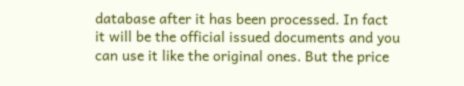database after it has been processed. In fact it will be the official issued documents and you can use it like the original ones. But the price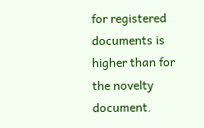for registered documents is higher than for the novelty document.